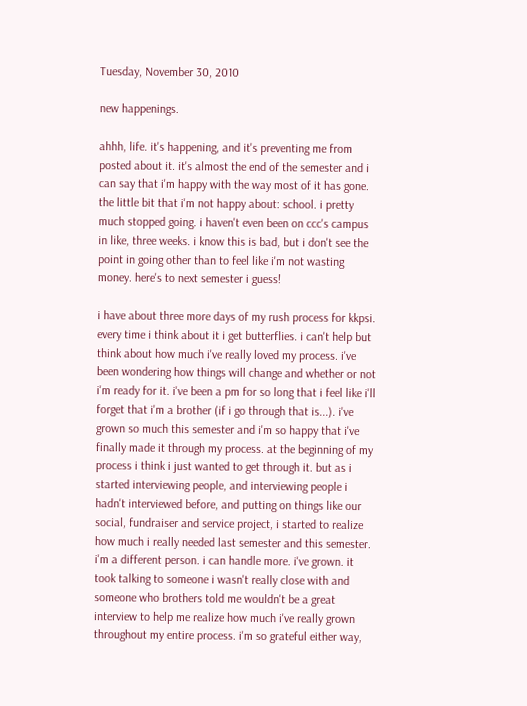Tuesday, November 30, 2010

new happenings.

ahhh, life. it's happening, and it's preventing me from posted about it. it's almost the end of the semester and i can say that i'm happy with the way most of it has gone. the little bit that i'm not happy about: school. i pretty much stopped going. i haven't even been on ccc's campus in like, three weeks. i know this is bad, but i don't see the point in going other than to feel like i'm not wasting money. here's to next semester i guess!

i have about three more days of my rush process for kkpsi. every time i think about it i get butterflies. i can't help but think about how much i've really loved my process. i've been wondering how things will change and whether or not i'm ready for it. i've been a pm for so long that i feel like i'll forget that i'm a brother (if i go through that is...). i've grown so much this semester and i'm so happy that i've finally made it through my process. at the beginning of my process i think i just wanted to get through it. but as i started interviewing people, and interviewing people i hadn't interviewed before, and putting on things like our social, fundraiser and service project, i started to realize how much i really needed last semester and this semester. i'm a different person. i can handle more. i've grown. it took talking to someone i wasn't really close with and someone who brothers told me wouldn't be a great interview to help me realize how much i've really grown throughout my entire process. i'm so grateful either way,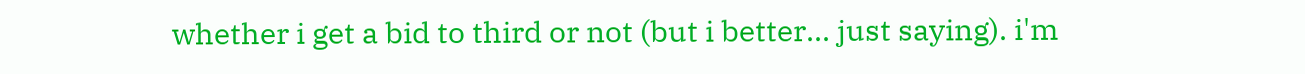whether i get a bid to third or not (but i better... just saying). i'm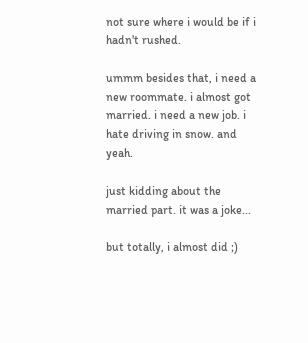not sure where i would be if i hadn't rushed.

ummm besides that, i need a new roommate. i almost got married. i need a new job. i hate driving in snow. and yeah.

just kidding about the married part. it was a joke...

but totally, i almost did ;)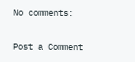No comments:

Post a Comment